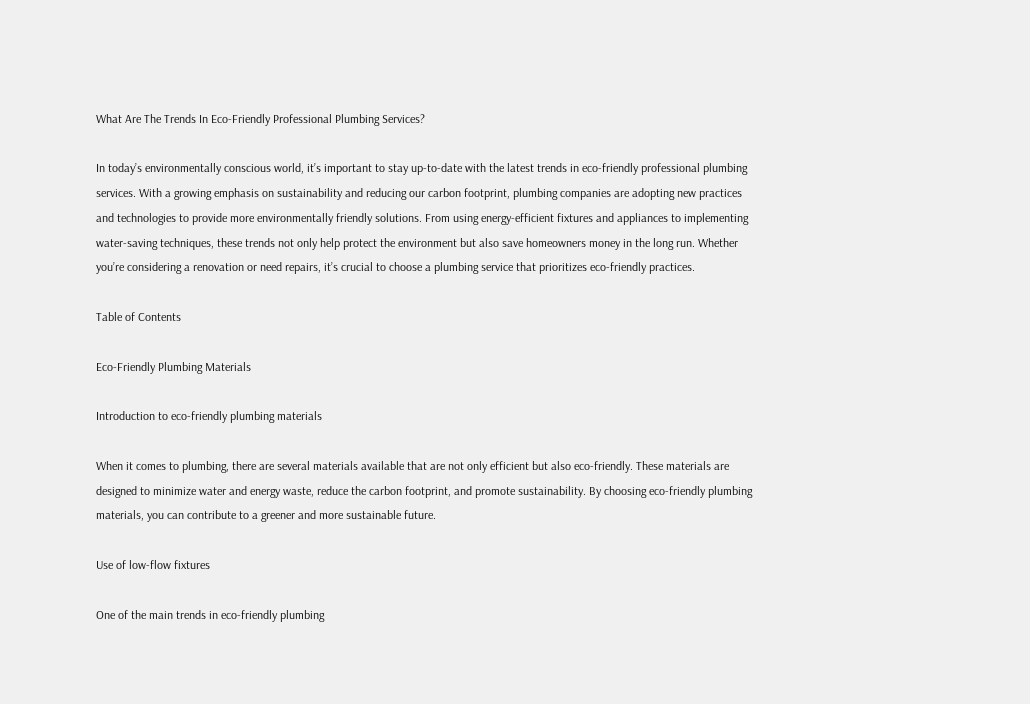What Are The Trends In Eco-Friendly Professional Plumbing Services?

In today’s environmentally conscious world, it’s important to stay up-to-date with the latest trends in eco-friendly professional plumbing services. With a growing emphasis on sustainability and reducing our carbon footprint, plumbing companies are adopting new practices and technologies to provide more environmentally friendly solutions. From using energy-efficient fixtures and appliances to implementing water-saving techniques, these trends not only help protect the environment but also save homeowners money in the long run. Whether you’re considering a renovation or need repairs, it’s crucial to choose a plumbing service that prioritizes eco-friendly practices.

Table of Contents

Eco-Friendly Plumbing Materials

Introduction to eco-friendly plumbing materials

When it comes to plumbing, there are several materials available that are not only efficient but also eco-friendly. These materials are designed to minimize water and energy waste, reduce the carbon footprint, and promote sustainability. By choosing eco-friendly plumbing materials, you can contribute to a greener and more sustainable future.

Use of low-flow fixtures

One of the main trends in eco-friendly plumbing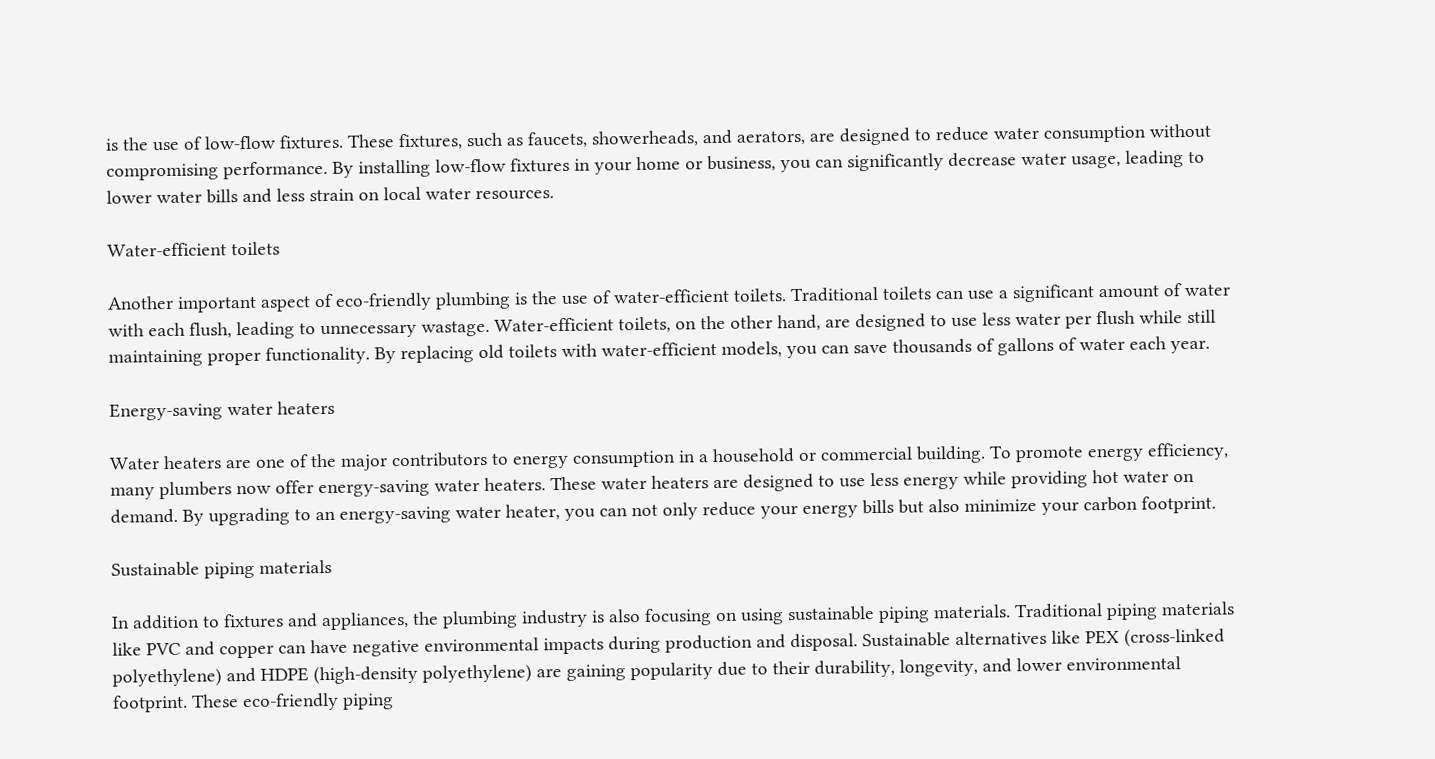is the use of low-flow fixtures. These fixtures, such as faucets, showerheads, and aerators, are designed to reduce water consumption without compromising performance. By installing low-flow fixtures in your home or business, you can significantly decrease water usage, leading to lower water bills and less strain on local water resources.

Water-efficient toilets

Another important aspect of eco-friendly plumbing is the use of water-efficient toilets. Traditional toilets can use a significant amount of water with each flush, leading to unnecessary wastage. Water-efficient toilets, on the other hand, are designed to use less water per flush while still maintaining proper functionality. By replacing old toilets with water-efficient models, you can save thousands of gallons of water each year.

Energy-saving water heaters

Water heaters are one of the major contributors to energy consumption in a household or commercial building. To promote energy efficiency, many plumbers now offer energy-saving water heaters. These water heaters are designed to use less energy while providing hot water on demand. By upgrading to an energy-saving water heater, you can not only reduce your energy bills but also minimize your carbon footprint.

Sustainable piping materials

In addition to fixtures and appliances, the plumbing industry is also focusing on using sustainable piping materials. Traditional piping materials like PVC and copper can have negative environmental impacts during production and disposal. Sustainable alternatives like PEX (cross-linked polyethylene) and HDPE (high-density polyethylene) are gaining popularity due to their durability, longevity, and lower environmental footprint. These eco-friendly piping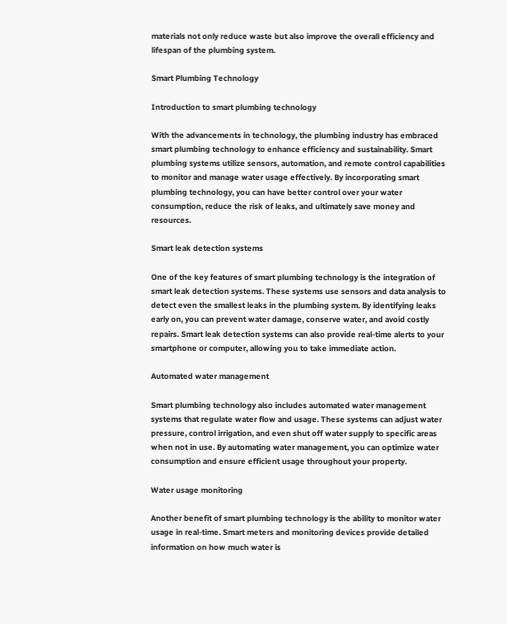materials not only reduce waste but also improve the overall efficiency and lifespan of the plumbing system.

Smart Plumbing Technology

Introduction to smart plumbing technology

With the advancements in technology, the plumbing industry has embraced smart plumbing technology to enhance efficiency and sustainability. Smart plumbing systems utilize sensors, automation, and remote control capabilities to monitor and manage water usage effectively. By incorporating smart plumbing technology, you can have better control over your water consumption, reduce the risk of leaks, and ultimately save money and resources.

Smart leak detection systems

One of the key features of smart plumbing technology is the integration of smart leak detection systems. These systems use sensors and data analysis to detect even the smallest leaks in the plumbing system. By identifying leaks early on, you can prevent water damage, conserve water, and avoid costly repairs. Smart leak detection systems can also provide real-time alerts to your smartphone or computer, allowing you to take immediate action.

Automated water management

Smart plumbing technology also includes automated water management systems that regulate water flow and usage. These systems can adjust water pressure, control irrigation, and even shut off water supply to specific areas when not in use. By automating water management, you can optimize water consumption and ensure efficient usage throughout your property.

Water usage monitoring

Another benefit of smart plumbing technology is the ability to monitor water usage in real-time. Smart meters and monitoring devices provide detailed information on how much water is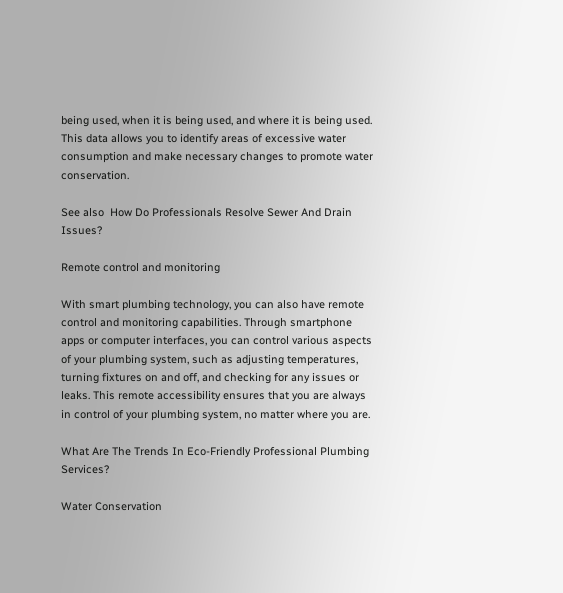being used, when it is being used, and where it is being used. This data allows you to identify areas of excessive water consumption and make necessary changes to promote water conservation.

See also  How Do Professionals Resolve Sewer And Drain Issues?

Remote control and monitoring

With smart plumbing technology, you can also have remote control and monitoring capabilities. Through smartphone apps or computer interfaces, you can control various aspects of your plumbing system, such as adjusting temperatures, turning fixtures on and off, and checking for any issues or leaks. This remote accessibility ensures that you are always in control of your plumbing system, no matter where you are.

What Are The Trends In Eco-Friendly Professional Plumbing Services?

Water Conservation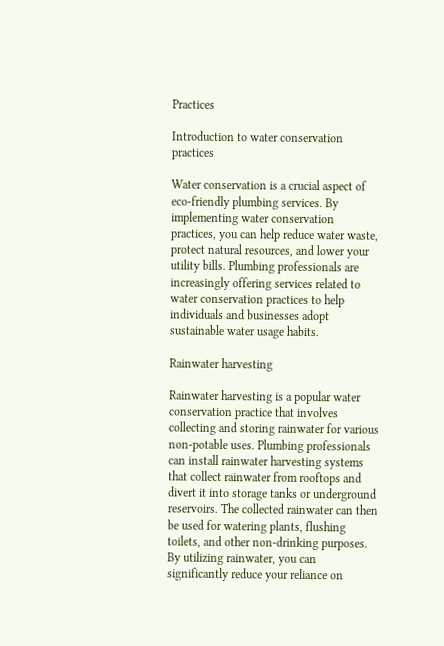Practices

Introduction to water conservation practices

Water conservation is a crucial aspect of eco-friendly plumbing services. By implementing water conservation practices, you can help reduce water waste, protect natural resources, and lower your utility bills. Plumbing professionals are increasingly offering services related to water conservation practices to help individuals and businesses adopt sustainable water usage habits.

Rainwater harvesting

Rainwater harvesting is a popular water conservation practice that involves collecting and storing rainwater for various non-potable uses. Plumbing professionals can install rainwater harvesting systems that collect rainwater from rooftops and divert it into storage tanks or underground reservoirs. The collected rainwater can then be used for watering plants, flushing toilets, and other non-drinking purposes. By utilizing rainwater, you can significantly reduce your reliance on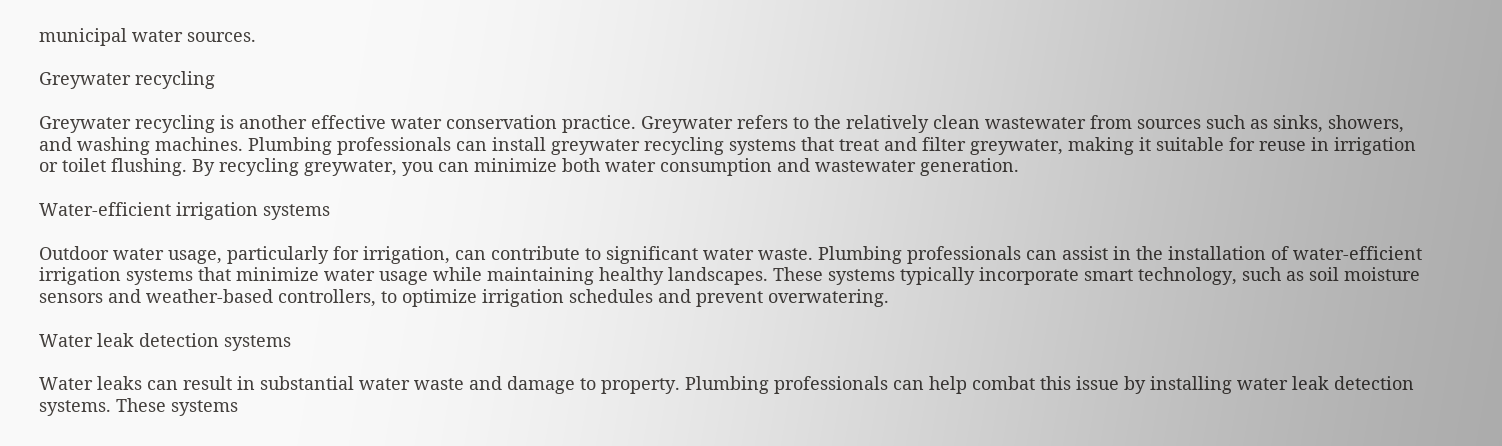municipal water sources.

Greywater recycling

Greywater recycling is another effective water conservation practice. Greywater refers to the relatively clean wastewater from sources such as sinks, showers, and washing machines. Plumbing professionals can install greywater recycling systems that treat and filter greywater, making it suitable for reuse in irrigation or toilet flushing. By recycling greywater, you can minimize both water consumption and wastewater generation.

Water-efficient irrigation systems

Outdoor water usage, particularly for irrigation, can contribute to significant water waste. Plumbing professionals can assist in the installation of water-efficient irrigation systems that minimize water usage while maintaining healthy landscapes. These systems typically incorporate smart technology, such as soil moisture sensors and weather-based controllers, to optimize irrigation schedules and prevent overwatering.

Water leak detection systems

Water leaks can result in substantial water waste and damage to property. Plumbing professionals can help combat this issue by installing water leak detection systems. These systems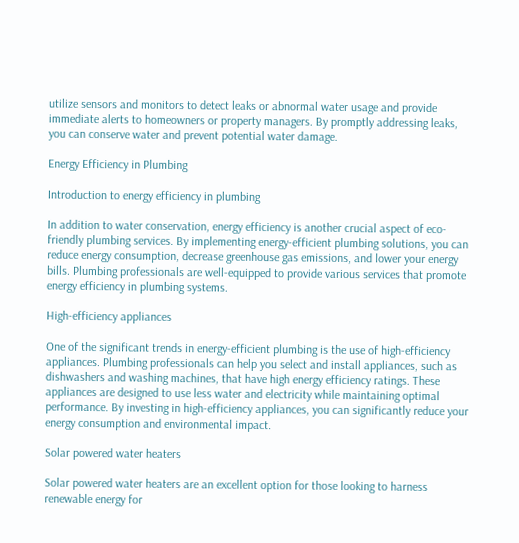utilize sensors and monitors to detect leaks or abnormal water usage and provide immediate alerts to homeowners or property managers. By promptly addressing leaks, you can conserve water and prevent potential water damage.

Energy Efficiency in Plumbing

Introduction to energy efficiency in plumbing

In addition to water conservation, energy efficiency is another crucial aspect of eco-friendly plumbing services. By implementing energy-efficient plumbing solutions, you can reduce energy consumption, decrease greenhouse gas emissions, and lower your energy bills. Plumbing professionals are well-equipped to provide various services that promote energy efficiency in plumbing systems.

High-efficiency appliances

One of the significant trends in energy-efficient plumbing is the use of high-efficiency appliances. Plumbing professionals can help you select and install appliances, such as dishwashers and washing machines, that have high energy efficiency ratings. These appliances are designed to use less water and electricity while maintaining optimal performance. By investing in high-efficiency appliances, you can significantly reduce your energy consumption and environmental impact.

Solar powered water heaters

Solar powered water heaters are an excellent option for those looking to harness renewable energy for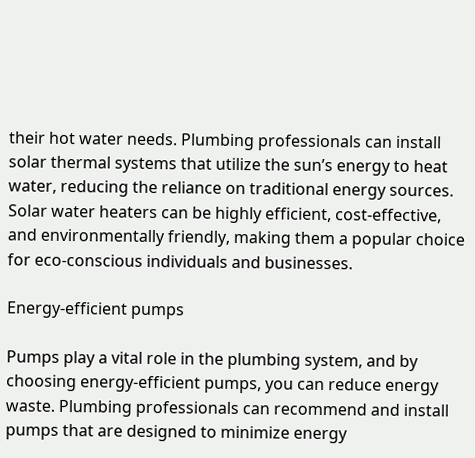their hot water needs. Plumbing professionals can install solar thermal systems that utilize the sun’s energy to heat water, reducing the reliance on traditional energy sources. Solar water heaters can be highly efficient, cost-effective, and environmentally friendly, making them a popular choice for eco-conscious individuals and businesses.

Energy-efficient pumps

Pumps play a vital role in the plumbing system, and by choosing energy-efficient pumps, you can reduce energy waste. Plumbing professionals can recommend and install pumps that are designed to minimize energy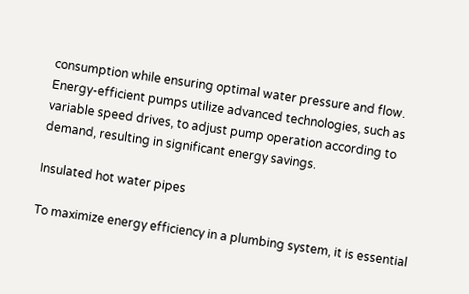consumption while ensuring optimal water pressure and flow. Energy-efficient pumps utilize advanced technologies, such as variable speed drives, to adjust pump operation according to demand, resulting in significant energy savings.

Insulated hot water pipes

To maximize energy efficiency in a plumbing system, it is essential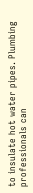to insulate hot water pipes. Plumbing professionals can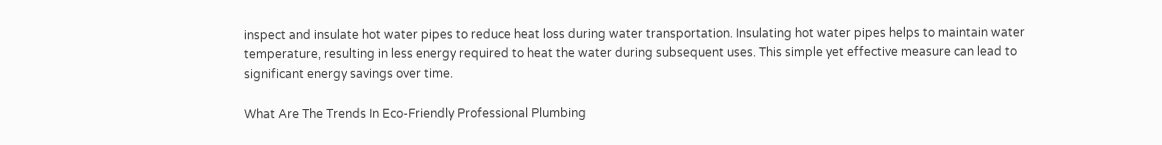inspect and insulate hot water pipes to reduce heat loss during water transportation. Insulating hot water pipes helps to maintain water temperature, resulting in less energy required to heat the water during subsequent uses. This simple yet effective measure can lead to significant energy savings over time.

What Are The Trends In Eco-Friendly Professional Plumbing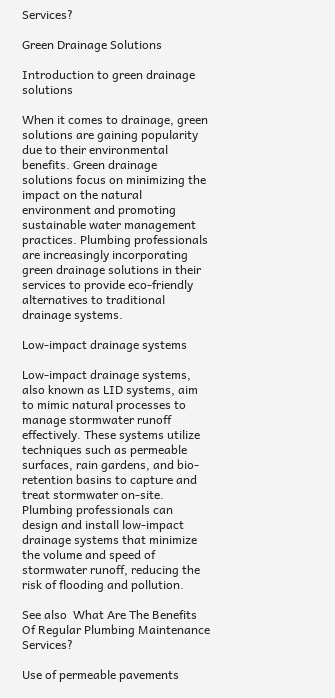Services?

Green Drainage Solutions

Introduction to green drainage solutions

When it comes to drainage, green solutions are gaining popularity due to their environmental benefits. Green drainage solutions focus on minimizing the impact on the natural environment and promoting sustainable water management practices. Plumbing professionals are increasingly incorporating green drainage solutions in their services to provide eco-friendly alternatives to traditional drainage systems.

Low-impact drainage systems

Low-impact drainage systems, also known as LID systems, aim to mimic natural processes to manage stormwater runoff effectively. These systems utilize techniques such as permeable surfaces, rain gardens, and bio-retention basins to capture and treat stormwater on-site. Plumbing professionals can design and install low-impact drainage systems that minimize the volume and speed of stormwater runoff, reducing the risk of flooding and pollution.

See also  What Are The Benefits Of Regular Plumbing Maintenance Services?

Use of permeable pavements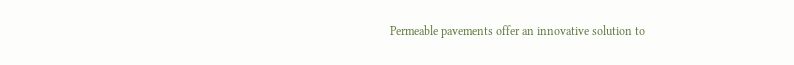Permeable pavements offer an innovative solution to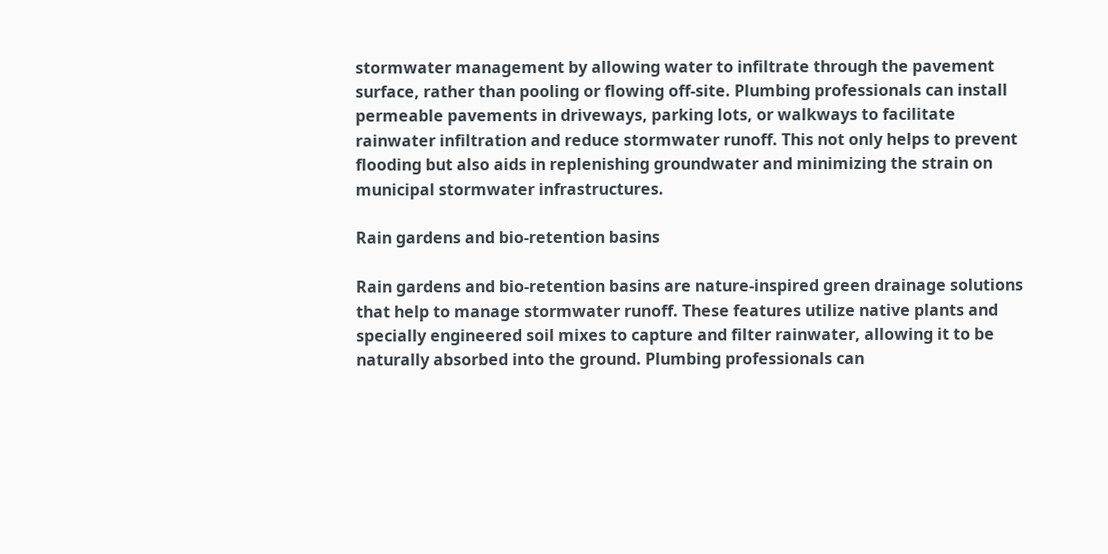stormwater management by allowing water to infiltrate through the pavement surface, rather than pooling or flowing off-site. Plumbing professionals can install permeable pavements in driveways, parking lots, or walkways to facilitate rainwater infiltration and reduce stormwater runoff. This not only helps to prevent flooding but also aids in replenishing groundwater and minimizing the strain on municipal stormwater infrastructures.

Rain gardens and bio-retention basins

Rain gardens and bio-retention basins are nature-inspired green drainage solutions that help to manage stormwater runoff. These features utilize native plants and specially engineered soil mixes to capture and filter rainwater, allowing it to be naturally absorbed into the ground. Plumbing professionals can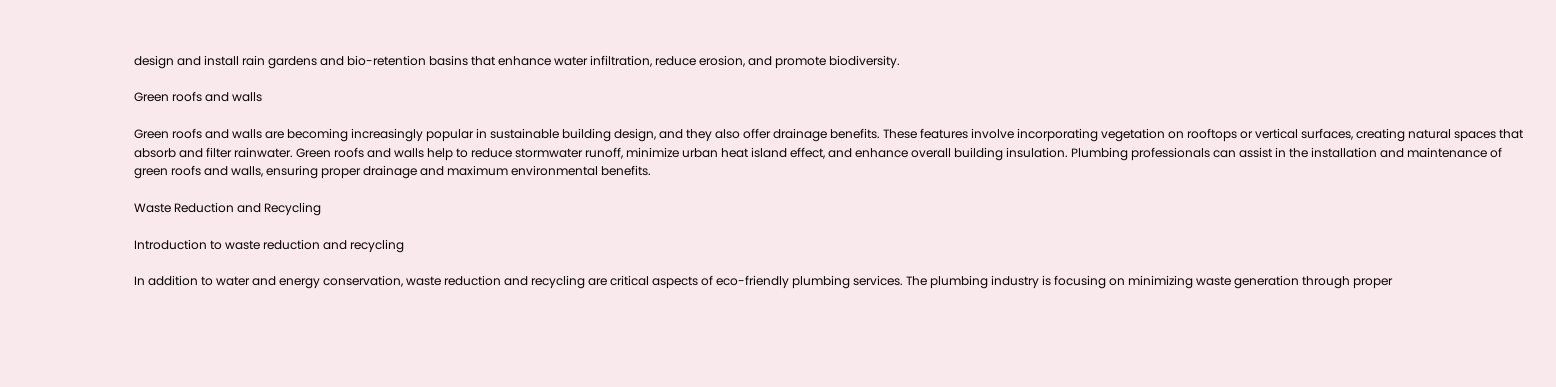design and install rain gardens and bio-retention basins that enhance water infiltration, reduce erosion, and promote biodiversity.

Green roofs and walls

Green roofs and walls are becoming increasingly popular in sustainable building design, and they also offer drainage benefits. These features involve incorporating vegetation on rooftops or vertical surfaces, creating natural spaces that absorb and filter rainwater. Green roofs and walls help to reduce stormwater runoff, minimize urban heat island effect, and enhance overall building insulation. Plumbing professionals can assist in the installation and maintenance of green roofs and walls, ensuring proper drainage and maximum environmental benefits.

Waste Reduction and Recycling

Introduction to waste reduction and recycling

In addition to water and energy conservation, waste reduction and recycling are critical aspects of eco-friendly plumbing services. The plumbing industry is focusing on minimizing waste generation through proper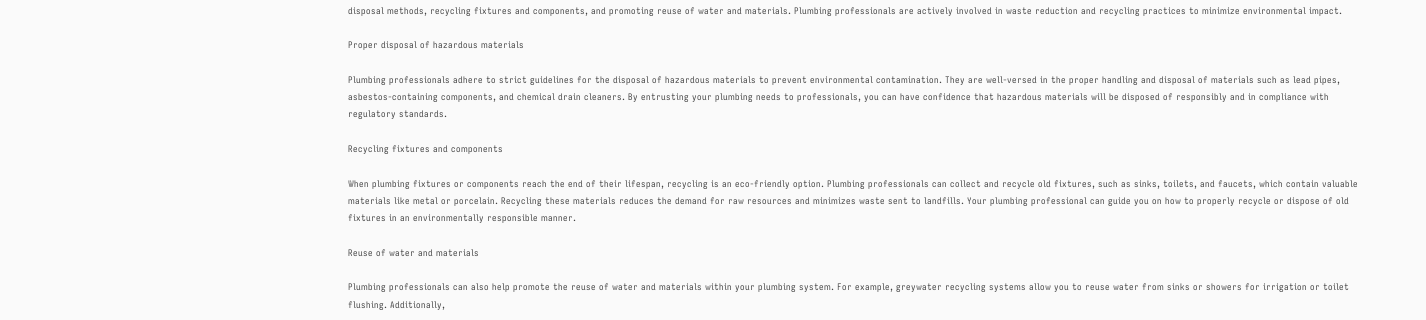disposal methods, recycling fixtures and components, and promoting reuse of water and materials. Plumbing professionals are actively involved in waste reduction and recycling practices to minimize environmental impact.

Proper disposal of hazardous materials

Plumbing professionals adhere to strict guidelines for the disposal of hazardous materials to prevent environmental contamination. They are well-versed in the proper handling and disposal of materials such as lead pipes, asbestos-containing components, and chemical drain cleaners. By entrusting your plumbing needs to professionals, you can have confidence that hazardous materials will be disposed of responsibly and in compliance with regulatory standards.

Recycling fixtures and components

When plumbing fixtures or components reach the end of their lifespan, recycling is an eco-friendly option. Plumbing professionals can collect and recycle old fixtures, such as sinks, toilets, and faucets, which contain valuable materials like metal or porcelain. Recycling these materials reduces the demand for raw resources and minimizes waste sent to landfills. Your plumbing professional can guide you on how to properly recycle or dispose of old fixtures in an environmentally responsible manner.

Reuse of water and materials

Plumbing professionals can also help promote the reuse of water and materials within your plumbing system. For example, greywater recycling systems allow you to reuse water from sinks or showers for irrigation or toilet flushing. Additionally,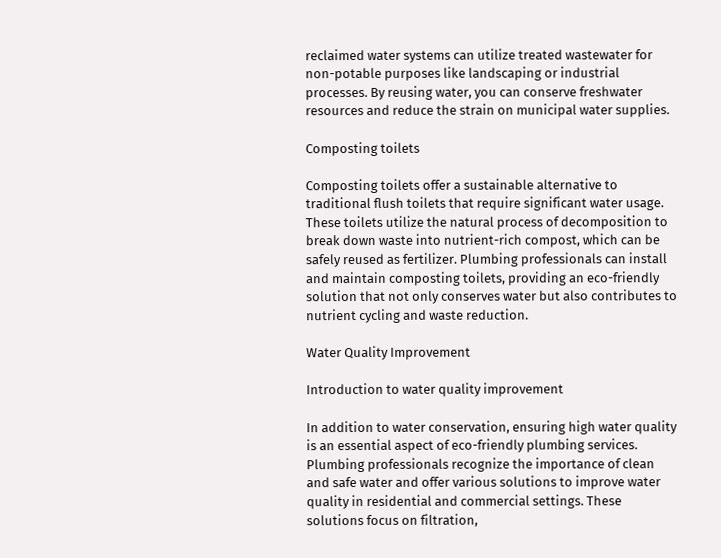reclaimed water systems can utilize treated wastewater for non-potable purposes like landscaping or industrial processes. By reusing water, you can conserve freshwater resources and reduce the strain on municipal water supplies.

Composting toilets

Composting toilets offer a sustainable alternative to traditional flush toilets that require significant water usage. These toilets utilize the natural process of decomposition to break down waste into nutrient-rich compost, which can be safely reused as fertilizer. Plumbing professionals can install and maintain composting toilets, providing an eco-friendly solution that not only conserves water but also contributes to nutrient cycling and waste reduction.

Water Quality Improvement

Introduction to water quality improvement

In addition to water conservation, ensuring high water quality is an essential aspect of eco-friendly plumbing services. Plumbing professionals recognize the importance of clean and safe water and offer various solutions to improve water quality in residential and commercial settings. These solutions focus on filtration,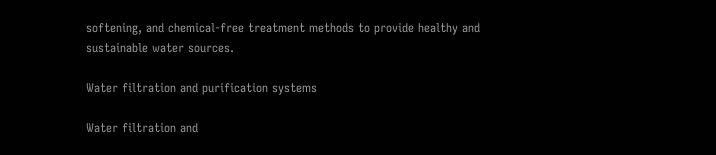softening, and chemical-free treatment methods to provide healthy and sustainable water sources.

Water filtration and purification systems

Water filtration and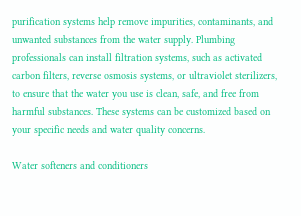purification systems help remove impurities, contaminants, and unwanted substances from the water supply. Plumbing professionals can install filtration systems, such as activated carbon filters, reverse osmosis systems, or ultraviolet sterilizers, to ensure that the water you use is clean, safe, and free from harmful substances. These systems can be customized based on your specific needs and water quality concerns.

Water softeners and conditioners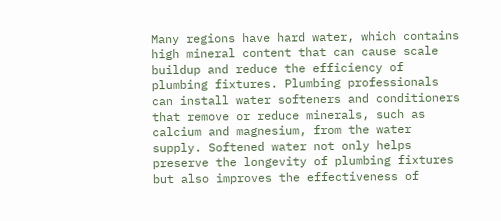Many regions have hard water, which contains high mineral content that can cause scale buildup and reduce the efficiency of plumbing fixtures. Plumbing professionals can install water softeners and conditioners that remove or reduce minerals, such as calcium and magnesium, from the water supply. Softened water not only helps preserve the longevity of plumbing fixtures but also improves the effectiveness of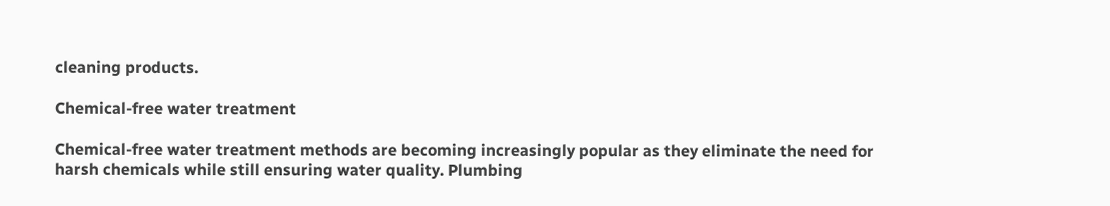cleaning products.

Chemical-free water treatment

Chemical-free water treatment methods are becoming increasingly popular as they eliminate the need for harsh chemicals while still ensuring water quality. Plumbing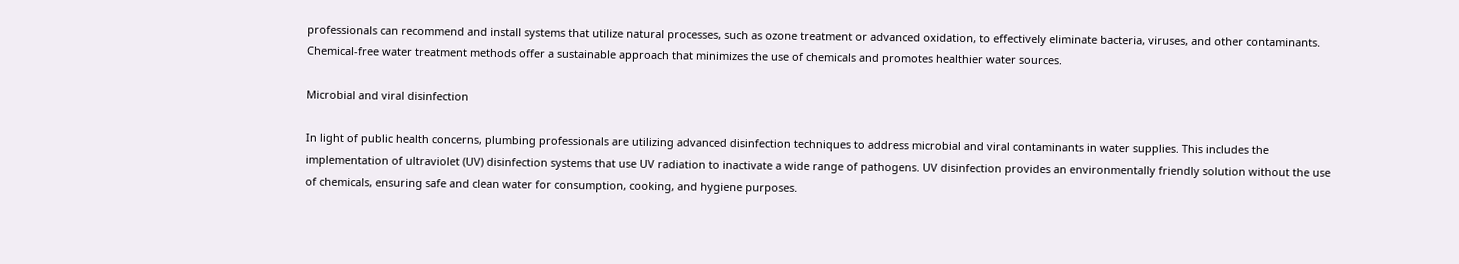professionals can recommend and install systems that utilize natural processes, such as ozone treatment or advanced oxidation, to effectively eliminate bacteria, viruses, and other contaminants. Chemical-free water treatment methods offer a sustainable approach that minimizes the use of chemicals and promotes healthier water sources.

Microbial and viral disinfection

In light of public health concerns, plumbing professionals are utilizing advanced disinfection techniques to address microbial and viral contaminants in water supplies. This includes the implementation of ultraviolet (UV) disinfection systems that use UV radiation to inactivate a wide range of pathogens. UV disinfection provides an environmentally friendly solution without the use of chemicals, ensuring safe and clean water for consumption, cooking, and hygiene purposes.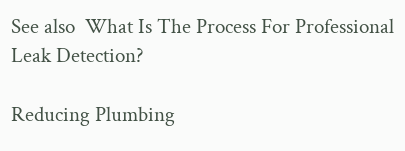See also  What Is The Process For Professional Leak Detection?

Reducing Plumbing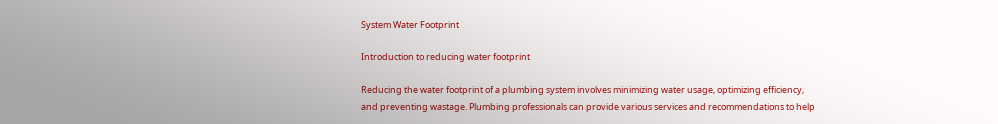System Water Footprint

Introduction to reducing water footprint

Reducing the water footprint of a plumbing system involves minimizing water usage, optimizing efficiency, and preventing wastage. Plumbing professionals can provide various services and recommendations to help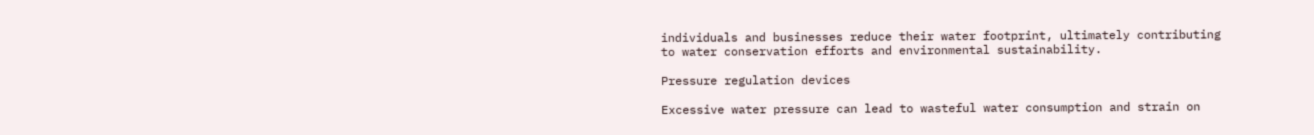individuals and businesses reduce their water footprint, ultimately contributing to water conservation efforts and environmental sustainability.

Pressure regulation devices

Excessive water pressure can lead to wasteful water consumption and strain on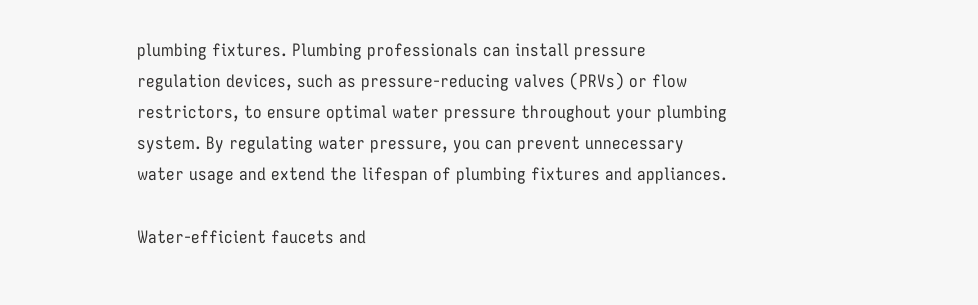plumbing fixtures. Plumbing professionals can install pressure regulation devices, such as pressure-reducing valves (PRVs) or flow restrictors, to ensure optimal water pressure throughout your plumbing system. By regulating water pressure, you can prevent unnecessary water usage and extend the lifespan of plumbing fixtures and appliances.

Water-efficient faucets and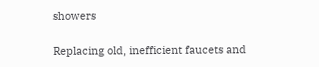showers

Replacing old, inefficient faucets and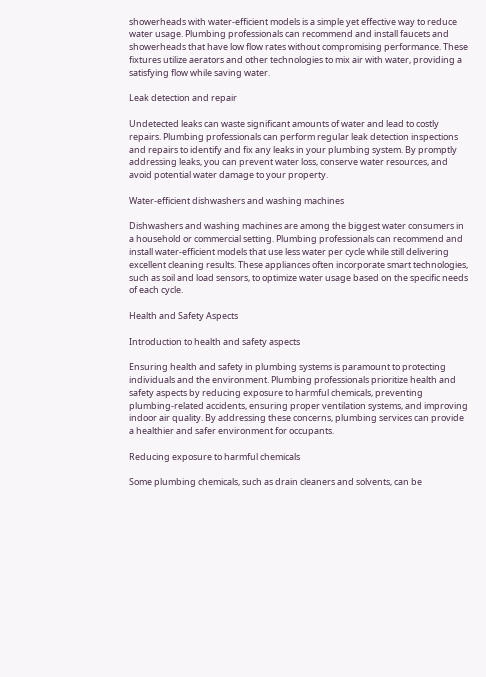showerheads with water-efficient models is a simple yet effective way to reduce water usage. Plumbing professionals can recommend and install faucets and showerheads that have low flow rates without compromising performance. These fixtures utilize aerators and other technologies to mix air with water, providing a satisfying flow while saving water.

Leak detection and repair

Undetected leaks can waste significant amounts of water and lead to costly repairs. Plumbing professionals can perform regular leak detection inspections and repairs to identify and fix any leaks in your plumbing system. By promptly addressing leaks, you can prevent water loss, conserve water resources, and avoid potential water damage to your property.

Water-efficient dishwashers and washing machines

Dishwashers and washing machines are among the biggest water consumers in a household or commercial setting. Plumbing professionals can recommend and install water-efficient models that use less water per cycle while still delivering excellent cleaning results. These appliances often incorporate smart technologies, such as soil and load sensors, to optimize water usage based on the specific needs of each cycle.

Health and Safety Aspects

Introduction to health and safety aspects

Ensuring health and safety in plumbing systems is paramount to protecting individuals and the environment. Plumbing professionals prioritize health and safety aspects by reducing exposure to harmful chemicals, preventing plumbing-related accidents, ensuring proper ventilation systems, and improving indoor air quality. By addressing these concerns, plumbing services can provide a healthier and safer environment for occupants.

Reducing exposure to harmful chemicals

Some plumbing chemicals, such as drain cleaners and solvents, can be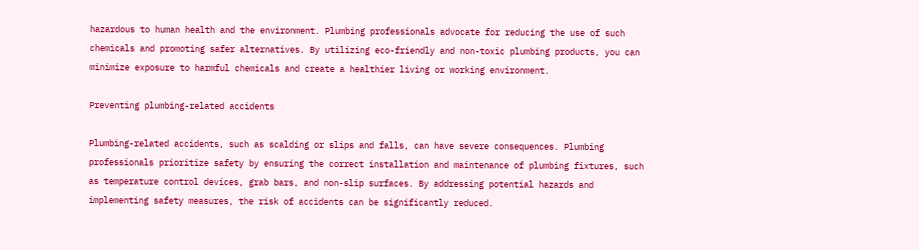hazardous to human health and the environment. Plumbing professionals advocate for reducing the use of such chemicals and promoting safer alternatives. By utilizing eco-friendly and non-toxic plumbing products, you can minimize exposure to harmful chemicals and create a healthier living or working environment.

Preventing plumbing-related accidents

Plumbing-related accidents, such as scalding or slips and falls, can have severe consequences. Plumbing professionals prioritize safety by ensuring the correct installation and maintenance of plumbing fixtures, such as temperature control devices, grab bars, and non-slip surfaces. By addressing potential hazards and implementing safety measures, the risk of accidents can be significantly reduced.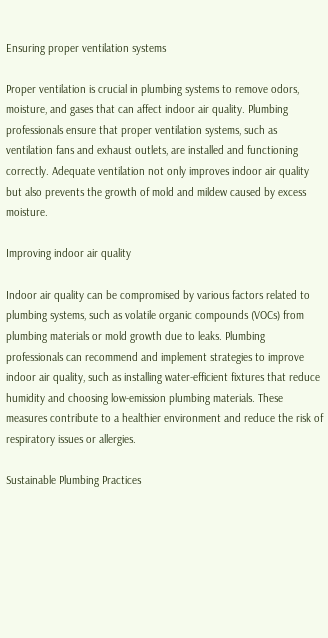Ensuring proper ventilation systems

Proper ventilation is crucial in plumbing systems to remove odors, moisture, and gases that can affect indoor air quality. Plumbing professionals ensure that proper ventilation systems, such as ventilation fans and exhaust outlets, are installed and functioning correctly. Adequate ventilation not only improves indoor air quality but also prevents the growth of mold and mildew caused by excess moisture.

Improving indoor air quality

Indoor air quality can be compromised by various factors related to plumbing systems, such as volatile organic compounds (VOCs) from plumbing materials or mold growth due to leaks. Plumbing professionals can recommend and implement strategies to improve indoor air quality, such as installing water-efficient fixtures that reduce humidity and choosing low-emission plumbing materials. These measures contribute to a healthier environment and reduce the risk of respiratory issues or allergies.

Sustainable Plumbing Practices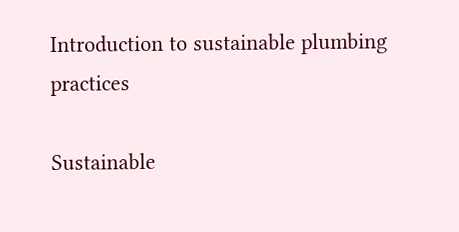Introduction to sustainable plumbing practices

Sustainable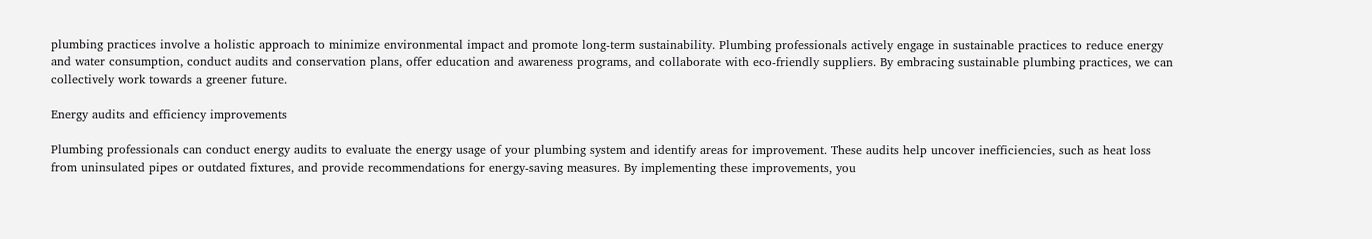plumbing practices involve a holistic approach to minimize environmental impact and promote long-term sustainability. Plumbing professionals actively engage in sustainable practices to reduce energy and water consumption, conduct audits and conservation plans, offer education and awareness programs, and collaborate with eco-friendly suppliers. By embracing sustainable plumbing practices, we can collectively work towards a greener future.

Energy audits and efficiency improvements

Plumbing professionals can conduct energy audits to evaluate the energy usage of your plumbing system and identify areas for improvement. These audits help uncover inefficiencies, such as heat loss from uninsulated pipes or outdated fixtures, and provide recommendations for energy-saving measures. By implementing these improvements, you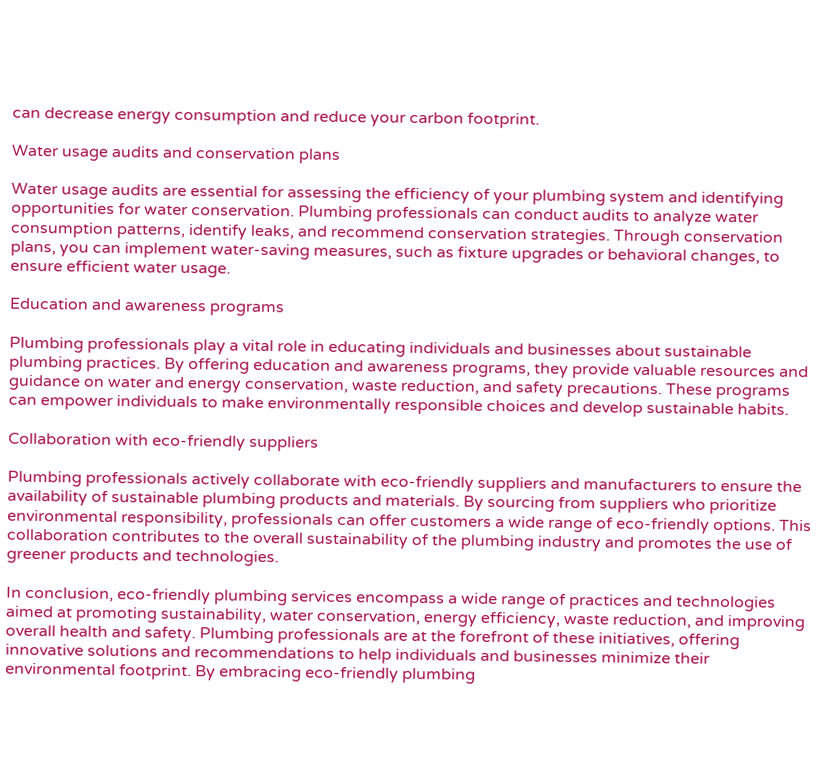can decrease energy consumption and reduce your carbon footprint.

Water usage audits and conservation plans

Water usage audits are essential for assessing the efficiency of your plumbing system and identifying opportunities for water conservation. Plumbing professionals can conduct audits to analyze water consumption patterns, identify leaks, and recommend conservation strategies. Through conservation plans, you can implement water-saving measures, such as fixture upgrades or behavioral changes, to ensure efficient water usage.

Education and awareness programs

Plumbing professionals play a vital role in educating individuals and businesses about sustainable plumbing practices. By offering education and awareness programs, they provide valuable resources and guidance on water and energy conservation, waste reduction, and safety precautions. These programs can empower individuals to make environmentally responsible choices and develop sustainable habits.

Collaboration with eco-friendly suppliers

Plumbing professionals actively collaborate with eco-friendly suppliers and manufacturers to ensure the availability of sustainable plumbing products and materials. By sourcing from suppliers who prioritize environmental responsibility, professionals can offer customers a wide range of eco-friendly options. This collaboration contributes to the overall sustainability of the plumbing industry and promotes the use of greener products and technologies.

In conclusion, eco-friendly plumbing services encompass a wide range of practices and technologies aimed at promoting sustainability, water conservation, energy efficiency, waste reduction, and improving overall health and safety. Plumbing professionals are at the forefront of these initiatives, offering innovative solutions and recommendations to help individuals and businesses minimize their environmental footprint. By embracing eco-friendly plumbing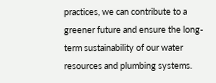practices, we can contribute to a greener future and ensure the long-term sustainability of our water resources and plumbing systems.